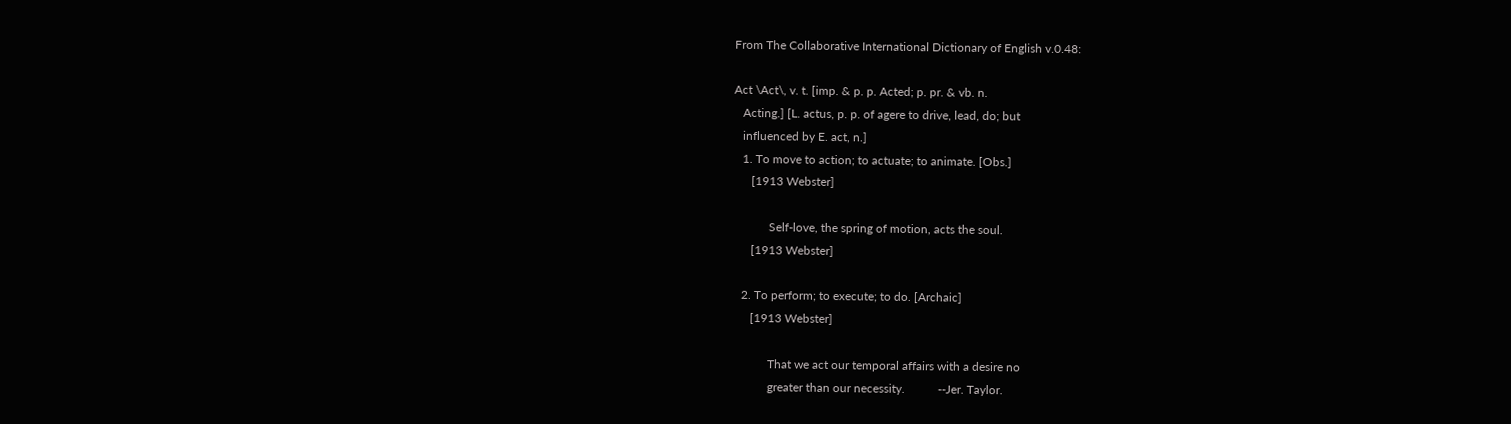From The Collaborative International Dictionary of English v.0.48:

Act \Act\, v. t. [imp. & p. p. Acted; p. pr. & vb. n.
   Acting.] [L. actus, p. p. of agere to drive, lead, do; but
   influenced by E. act, n.]
   1. To move to action; to actuate; to animate. [Obs.]
      [1913 Webster]

            Self-love, the spring of motion, acts the soul.
      [1913 Webster]

   2. To perform; to execute; to do. [Archaic]
      [1913 Webster]

            That we act our temporal affairs with a desire no
            greater than our necessity.           --Jer. Taylor.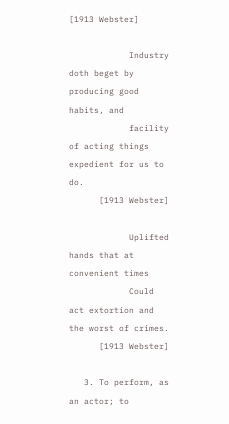[1913 Webster]

            Industry doth beget by producing good habits, and
            facility of acting things expedient for us to do.
      [1913 Webster]

            Uplifted hands that at convenient times
            Could act extortion and the worst of crimes.
      [1913 Webster]

   3. To perform, as an actor; to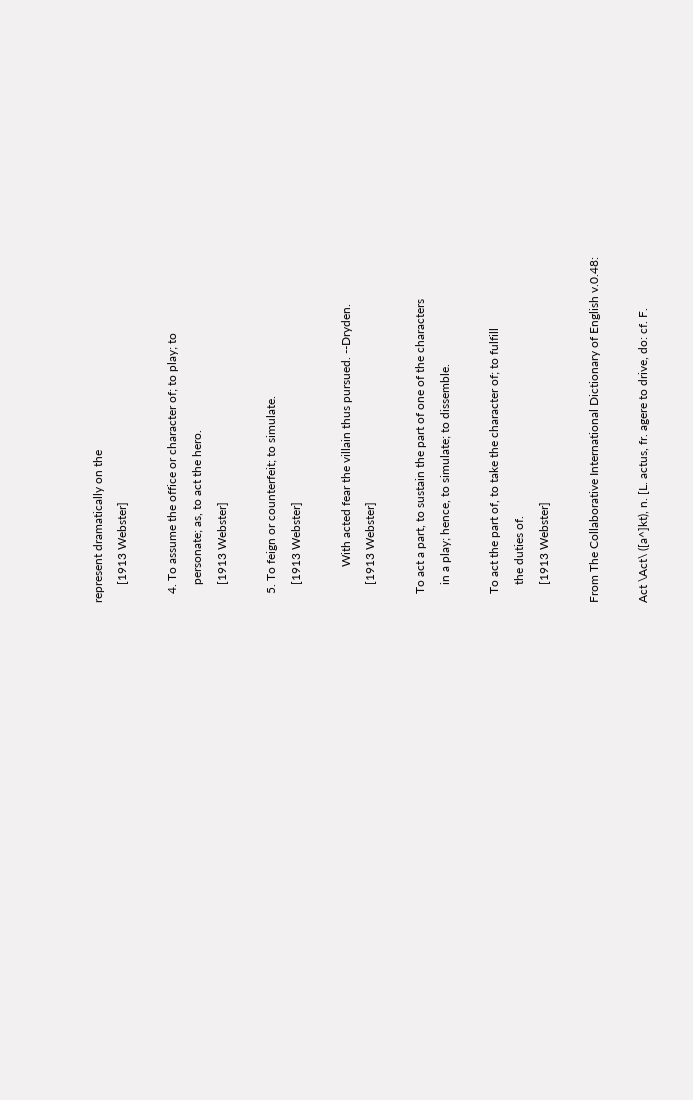represent dramatically on the
      [1913 Webster]

   4. To assume the office or character of; to play; to
      personate; as, to act the hero.
      [1913 Webster]

   5. To feign or counterfeit; to simulate.
      [1913 Webster]

            With acted fear the villain thus pursued. --Dryden.
      [1913 Webster]

   To act a part, to sustain the part of one of the characters
      in a play; hence, to simulate; to dissemble.

   To act the part of, to take the character of; to fulfill
      the duties of.
      [1913 Webster]

From The Collaborative International Dictionary of English v.0.48:

Act \Act\ ([a^]kt), n. [L. actus, fr. agere to drive, do: cf. F.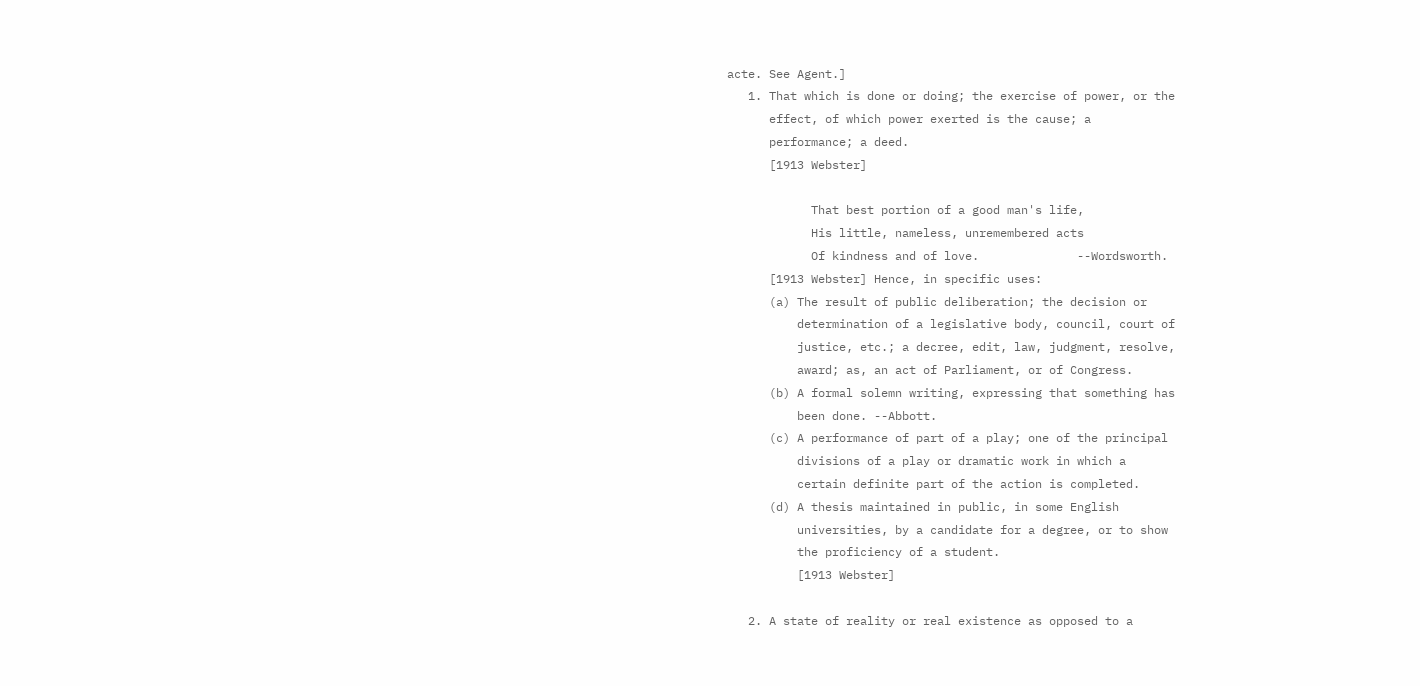acte. See Agent.]
   1. That which is done or doing; the exercise of power, or the
      effect, of which power exerted is the cause; a
      performance; a deed.
      [1913 Webster]

            That best portion of a good man's life,
            His little, nameless, unremembered acts
            Of kindness and of love.              --Wordsworth.
      [1913 Webster] Hence, in specific uses:
      (a) The result of public deliberation; the decision or
          determination of a legislative body, council, court of
          justice, etc.; a decree, edit, law, judgment, resolve,
          award; as, an act of Parliament, or of Congress.
      (b) A formal solemn writing, expressing that something has
          been done. --Abbott.
      (c) A performance of part of a play; one of the principal
          divisions of a play or dramatic work in which a
          certain definite part of the action is completed.
      (d) A thesis maintained in public, in some English
          universities, by a candidate for a degree, or to show
          the proficiency of a student.
          [1913 Webster]

   2. A state of reality or real existence as opposed to a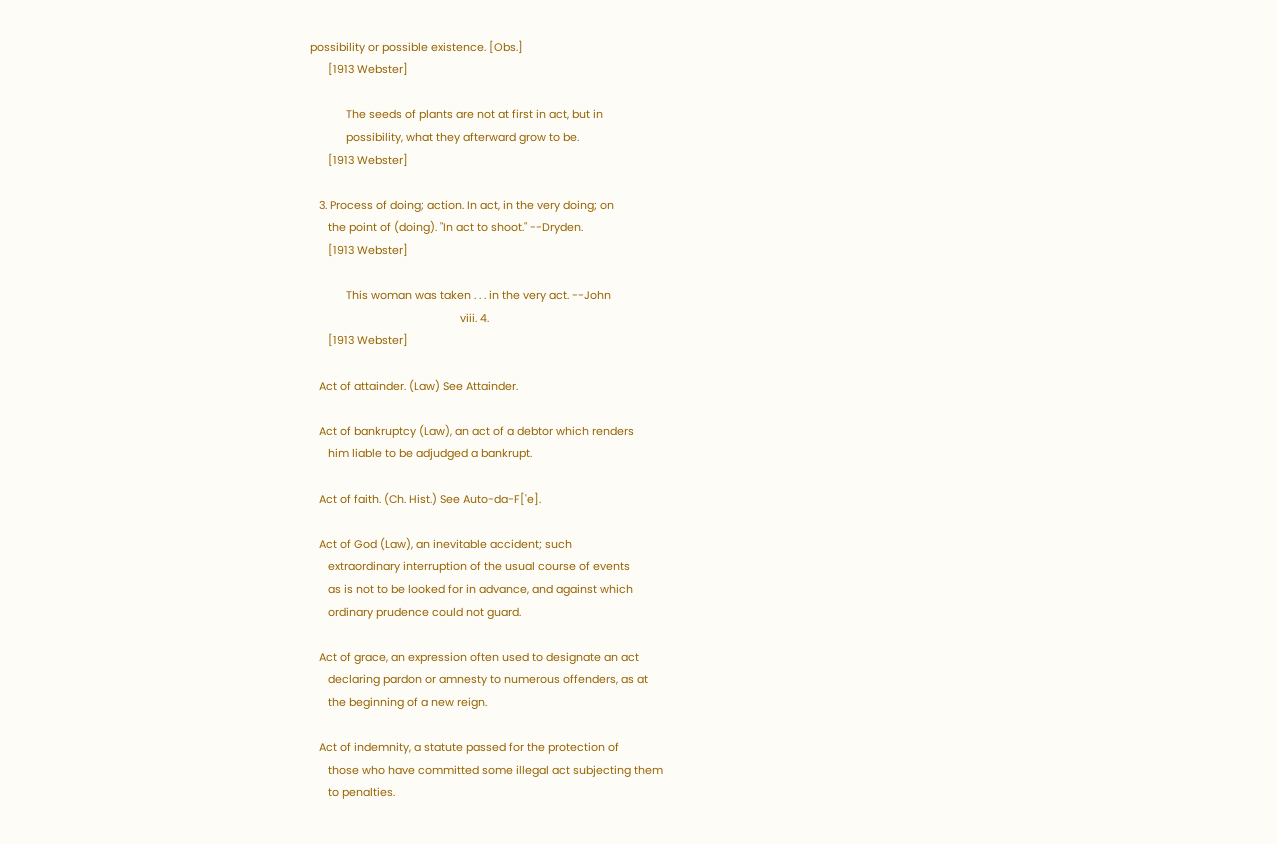possibility or possible existence. [Obs.]
      [1913 Webster]

            The seeds of plants are not at first in act, but in
            possibility, what they afterward grow to be.
      [1913 Webster]

   3. Process of doing; action. In act, in the very doing; on
      the point of (doing). "In act to shoot." --Dryden.
      [1913 Webster]

            This woman was taken . . . in the very act. --John
                                                  viii. 4.
      [1913 Webster]

   Act of attainder. (Law) See Attainder.

   Act of bankruptcy (Law), an act of a debtor which renders
      him liable to be adjudged a bankrupt.

   Act of faith. (Ch. Hist.) See Auto-da-F['e].

   Act of God (Law), an inevitable accident; such
      extraordinary interruption of the usual course of events
      as is not to be looked for in advance, and against which
      ordinary prudence could not guard.

   Act of grace, an expression often used to designate an act
      declaring pardon or amnesty to numerous offenders, as at
      the beginning of a new reign.

   Act of indemnity, a statute passed for the protection of
      those who have committed some illegal act subjecting them
      to penalties.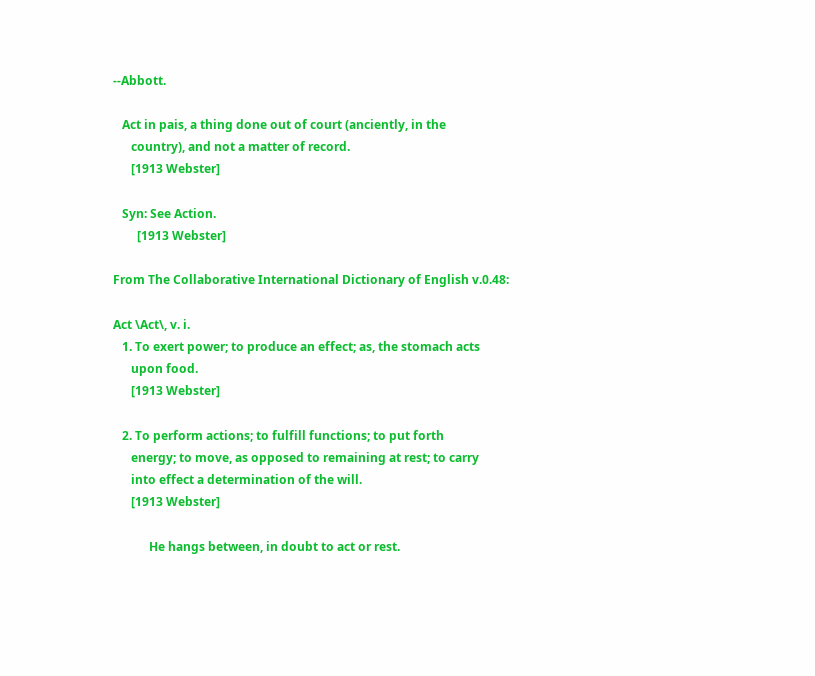--Abbott.

   Act in pais, a thing done out of court (anciently, in the
      country), and not a matter of record.
      [1913 Webster]

   Syn: See Action.
        [1913 Webster]

From The Collaborative International Dictionary of English v.0.48:

Act \Act\, v. i.
   1. To exert power; to produce an effect; as, the stomach acts
      upon food.
      [1913 Webster]

   2. To perform actions; to fulfill functions; to put forth
      energy; to move, as opposed to remaining at rest; to carry
      into effect a determination of the will.
      [1913 Webster]

            He hangs between, in doubt to act or rest.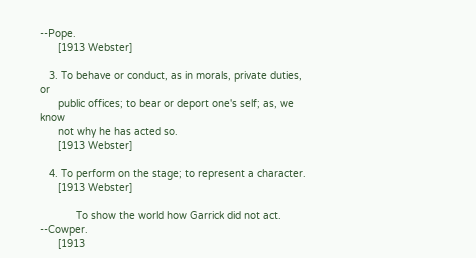--Pope.
      [1913 Webster]

   3. To behave or conduct, as in morals, private duties, or
      public offices; to bear or deport one's self; as, we know
      not why he has acted so.
      [1913 Webster]

   4. To perform on the stage; to represent a character.
      [1913 Webster]

            To show the world how Garrick did not act. --Cowper.
      [1913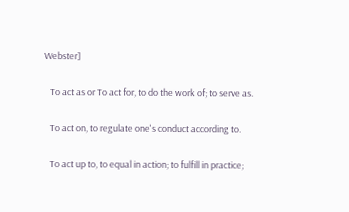Webster]

   To act as or To act for, to do the work of; to serve as.

   To act on, to regulate one's conduct according to.

   To act up to, to equal in action; to fulfill in practice;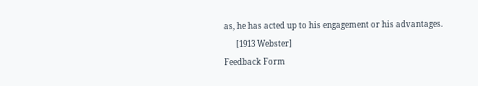as, he has acted up to his engagement or his advantages.
      [1913 Webster]
Feedback Form